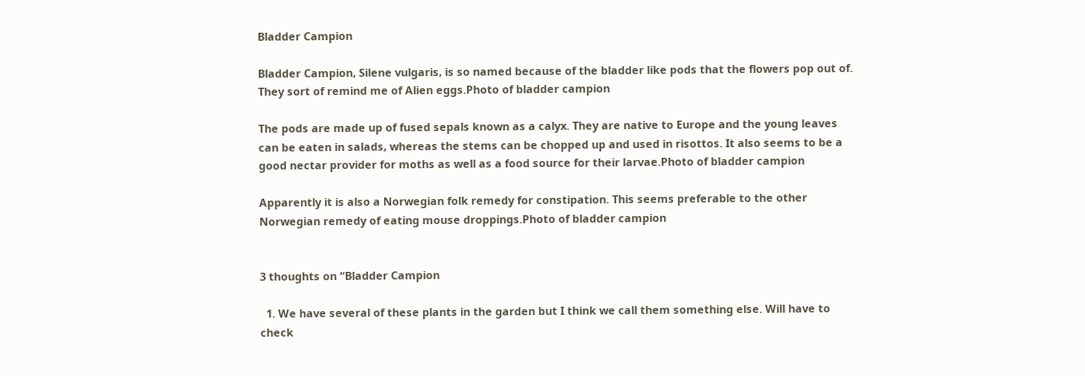Bladder Campion

Bladder Campion, Silene vulgaris, is so named because of the bladder like pods that the flowers pop out of. They sort of remind me of Alien eggs.Photo of bladder campion

The pods are made up of fused sepals known as a calyx. They are native to Europe and the young leaves can be eaten in salads, whereas the stems can be chopped up and used in risottos. It also seems to be a good nectar provider for moths as well as a food source for their larvae.Photo of bladder campion

Apparently it is also a Norwegian folk remedy for constipation. This seems preferable to the other Norwegian remedy of eating mouse droppings.Photo of bladder campion


3 thoughts on “Bladder Campion

  1. We have several of these plants in the garden but I think we call them something else. Will have to check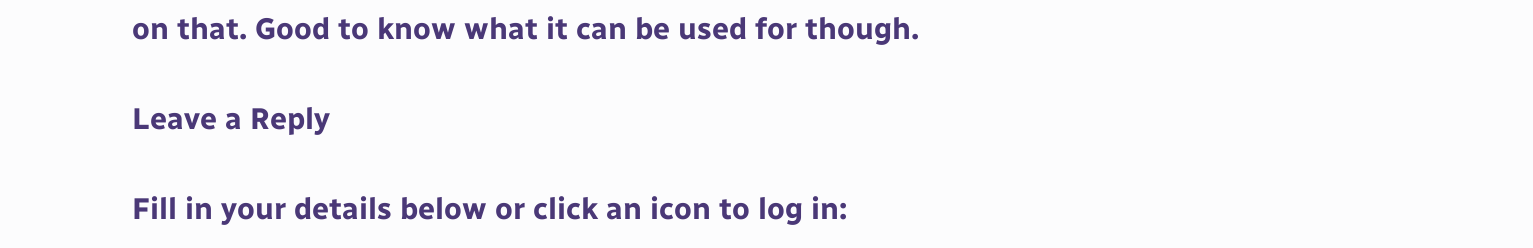on that. Good to know what it can be used for though.

Leave a Reply

Fill in your details below or click an icon to log in: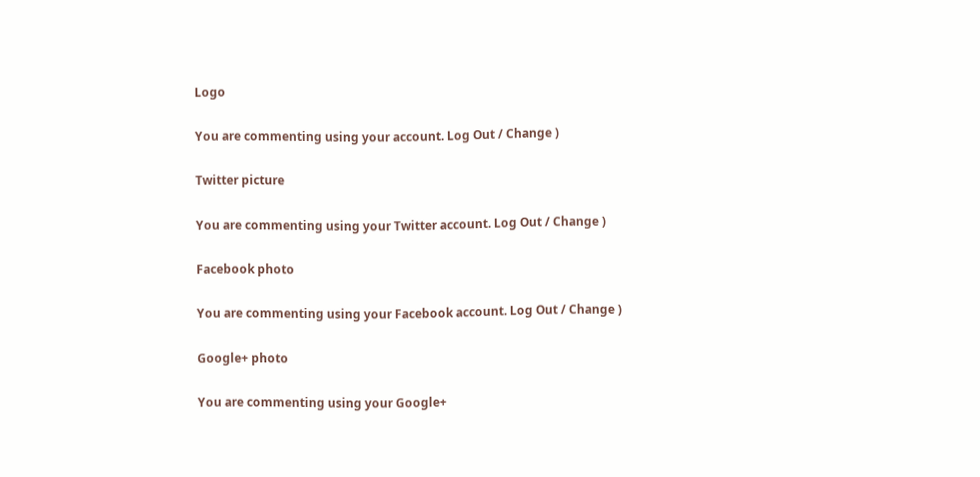Logo

You are commenting using your account. Log Out / Change )

Twitter picture

You are commenting using your Twitter account. Log Out / Change )

Facebook photo

You are commenting using your Facebook account. Log Out / Change )

Google+ photo

You are commenting using your Google+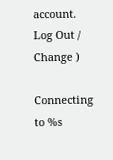account. Log Out / Change )

Connecting to %s